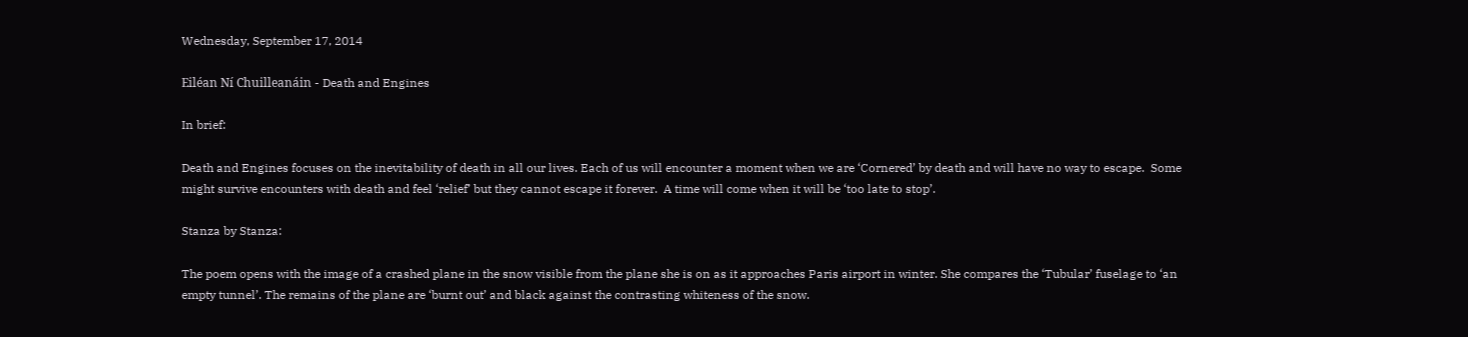Wednesday, September 17, 2014

Eiléan Ní Chuilleanáin - Death and Engines

In brief:

Death and Engines focuses on the inevitability of death in all our lives. Each of us will encounter a moment when we are ‘Cornered’ by death and will have no way to escape.  Some might survive encounters with death and feel ‘relief’ but they cannot escape it forever.  A time will come when it will be ‘too late to stop’.

Stanza by Stanza:

The poem opens with the image of a crashed plane in the snow visible from the plane she is on as it approaches Paris airport in winter. She compares the ‘Tubular’ fuselage to ‘an empty tunnel’. The remains of the plane are ‘burnt out’ and black against the contrasting whiteness of the snow.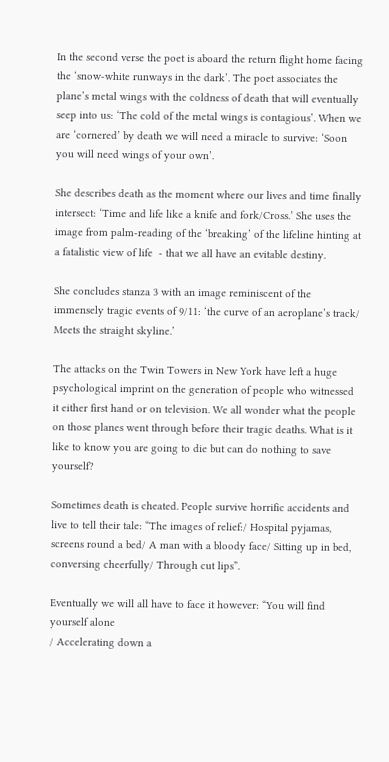In the second verse the poet is aboard the return flight home facing the ‘snow-white runways in the dark’. The poet associates the plane’s metal wings with the coldness of death that will eventually seep into us: ‘The cold of the metal wings is contagious’. When we are ‘cornered’ by death we will need a miracle to survive: ‘Soon you will need wings of your own’.

She describes death as the moment where our lives and time finally intersect: ‘Time and life like a knife and fork/Cross.’ She uses the image from palm-reading of the ‘breaking’ of the lifeline hinting at a fatalistic view of life  - that we all have an evitable destiny.

She concludes stanza 3 with an image reminiscent of the immensely tragic events of 9/11: ‘the curve of an aeroplane’s track/ Meets the straight skyline.’

The attacks on the Twin Towers in New York have left a huge psychological imprint on the generation of people who witnessed it either first hand or on television. We all wonder what the people on those planes went through before their tragic deaths. What is it like to know you are going to die but can do nothing to save yourself?

Sometimes death is cheated. People survive horrific accidents and live to tell their tale: “The images of relief:/ Hospital pyjamas, screens round a bed/ A man with a bloody face/ Sitting up in bed, conversing cheerfully/ Through cut lips”.

Eventually we will all have to face it however: “You will find yourself alone
/ Accelerating down a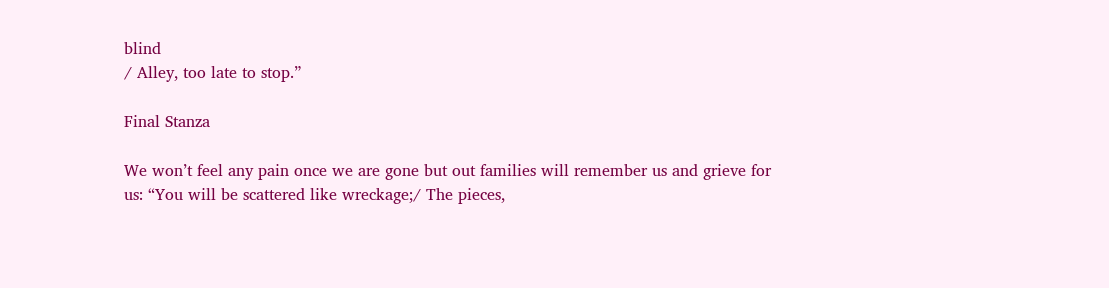blind
/ Alley, too late to stop.”

Final Stanza

We won’t feel any pain once we are gone but out families will remember us and grieve for us: “You will be scattered like wreckage;/ The pieces,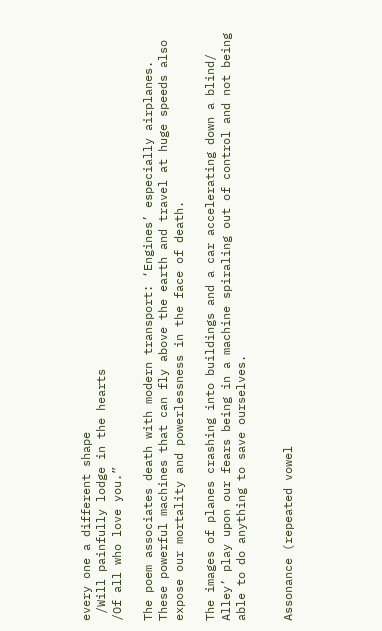every one a different shape
 /Will painfully lodge in the hearts
/Of all who love you.”

The poem associates death with modern transport: ‘Engines’ especially airplanes. These powerful machines that can fly above the earth and travel at huge speeds also expose our mortality and powerlessness in the face of death.

The images of planes crashing into buildings and a car accelerating down a blind/ Alley’ play upon our fears being in a machine spiraling out of control and not being able to do anything to save ourselves.


Assonance (repeated vowel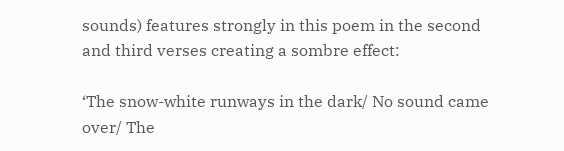sounds) features strongly in this poem in the second and third verses creating a sombre effect:

‘The snow-white runways in the dark/ No sound came over/ The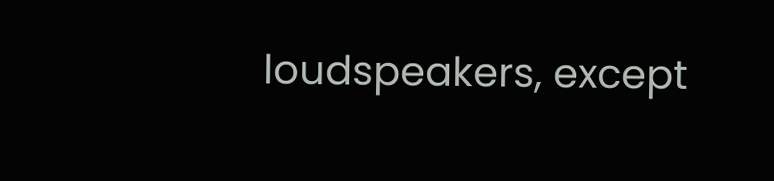loudspeakers, except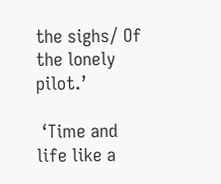the sighs/ Of the lonely pilot.’

 ‘Time and life like a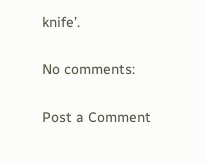knife’.

No comments:

Post a Comment